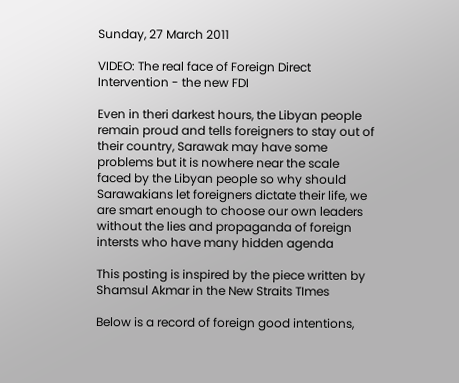Sunday, 27 March 2011

VIDEO: The real face of Foreign Direct Intervention - the new FDI

Even in theri darkest hours, the Libyan people remain proud and tells foreigners to stay out of their country, Sarawak may have some problems but it is nowhere near the scale faced by the Libyan people so why should Sarawakians let foreigners dictate their life, we are smart enough to choose our own leaders without the lies and propaganda of foreign intersts who have many hidden agenda

This posting is inspired by the piece written by Shamsul Akmar in the New Straits TImes

Below is a record of foreign good intentions,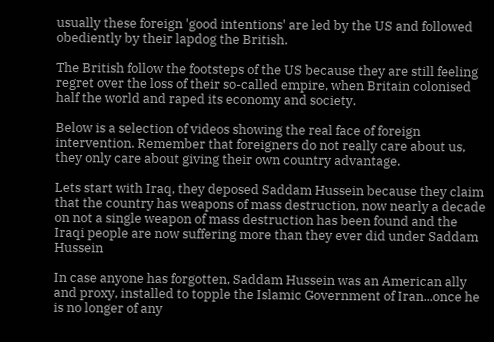usually these foreign 'good intentions' are led by the US and followed obediently by their lapdog the British.

The British follow the footsteps of the US because they are still feeling regret over the loss of their so-called empire, when Britain colonised half the world and raped its economy and society.

Below is a selection of videos showing the real face of foreign intervention. Remember that foreigners do not really care about us, they only care about giving their own country advantage.

Lets start with Iraq, they deposed Saddam Hussein because they claim that the country has weapons of mass destruction, now nearly a decade on not a single weapon of mass destruction has been found and the Iraqi people are now suffering more than they ever did under Saddam Hussein

In case anyone has forgotten, Saddam Hussein was an American ally and proxy, installed to topple the Islamic Government of Iran...once he is no longer of any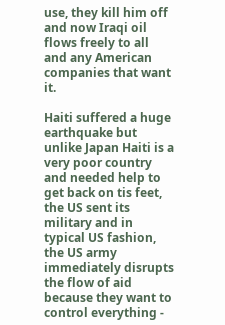use, they kill him off and now Iraqi oil flows freely to all and any American companies that want it.

Haiti suffered a huge earthquake but unlike Japan Haiti is a very poor country and needed help to get back on tis feet, the US sent its military and in typical US fashion, the US army immediately disrupts the flow of aid because they want to control everything -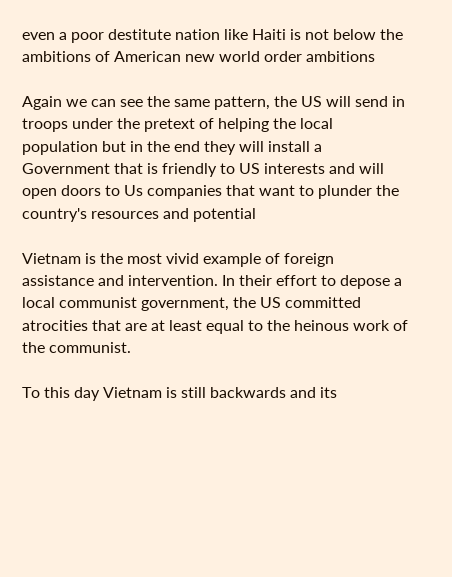even a poor destitute nation like Haiti is not below the
ambitions of American new world order ambitions

Again we can see the same pattern, the US will send in troops under the pretext of helping the local population but in the end they will install a Government that is friendly to US interests and will open doors to Us companies that want to plunder the country's resources and potential

Vietnam is the most vivid example of foreign assistance and intervention. In their effort to depose a local communist government, the US committed atrocities that are at least equal to the heinous work of the communist.

To this day Vietnam is still backwards and its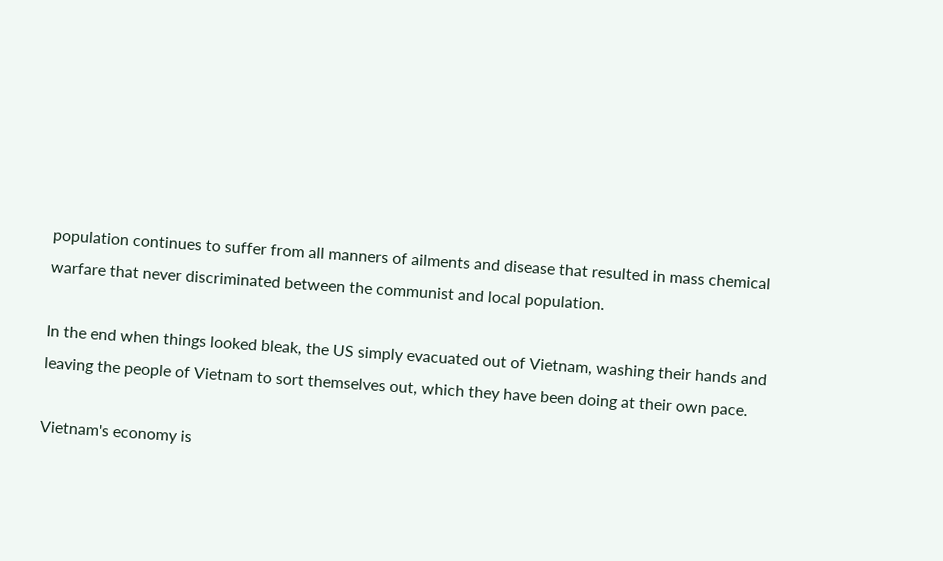population continues to suffer from all manners of ailments and disease that resulted in mass chemical warfare that never discriminated between the communist and local population.

In the end when things looked bleak, the US simply evacuated out of Vietnam, washing their hands and leaving the people of Vietnam to sort themselves out, which they have been doing at their own pace.

Vietnam's economy is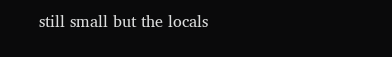still small but the locals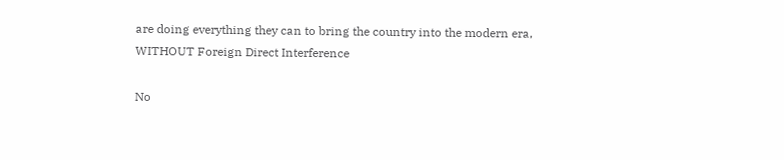are doing everything they can to bring the country into the modern era, WITHOUT Foreign Direct Interference

No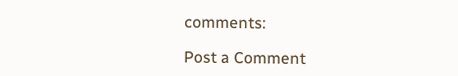comments:

Post a Comment